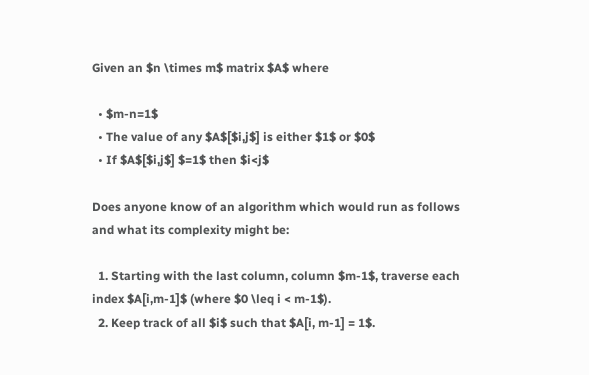Given an $n \times m$ matrix $A$ where

  • $m-n=1$
  • The value of any $A$[$i,j$] is either $1$ or $0$
  • If $A$[$i,j$] $=1$ then $i<j$

Does anyone know of an algorithm which would run as follows and what its complexity might be:

  1. Starting with the last column, column $m-1$, traverse each index $A[i,m-1]$ (where $0 \leq i < m-1$).
  2. Keep track of all $i$ such that $A[i, m-1] = 1$.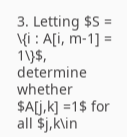3. Letting $S = \{i : A[i, m-1] = 1\}$, determine whether $A[j,k] =1$ for all $j,k\in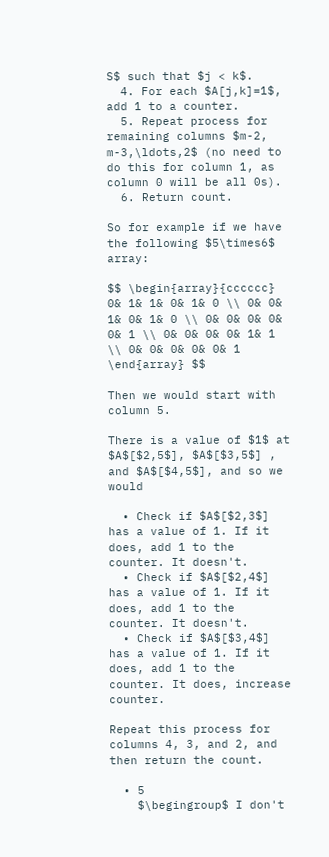S$ such that $j < k$.
  4. For each $A[j,k]=1$, add 1 to a counter.
  5. Repeat process for remaining columns $m-2, m-3,\ldots,2$ (no need to do this for column 1, as column 0 will be all 0s).
  6. Return count.

So for example if we have the following $5\times6$ array:

$$ \begin{array}{cccccc} 0& 1& 1& 0& 1& 0 \\ 0& 0& 1& 0& 1& 0 \\ 0& 0& 0& 0& 0& 1 \\ 0& 0& 0& 0& 1& 1 \\ 0& 0& 0& 0& 0& 1 \end{array} $$

Then we would start with column 5.

There is a value of $1$ at $A$[$2,5$], $A$[$3,5$] , and $A$[$4,5$], and so we would

  • Check if $A$[$2,3$] has a value of 1. If it does, add 1 to the counter. It doesn't.
  • Check if $A$[$2,4$] has a value of 1. If it does, add 1 to the counter. It doesn't.
  • Check if $A$[$3,4$] has a value of 1. If it does, add 1 to the counter. It does, increase counter.

Repeat this process for columns 4, 3, and 2, and then return the count.

  • 5
    $\begingroup$ I don't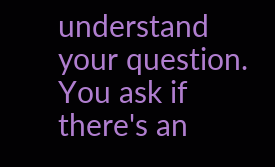understand your question. You ask if there's an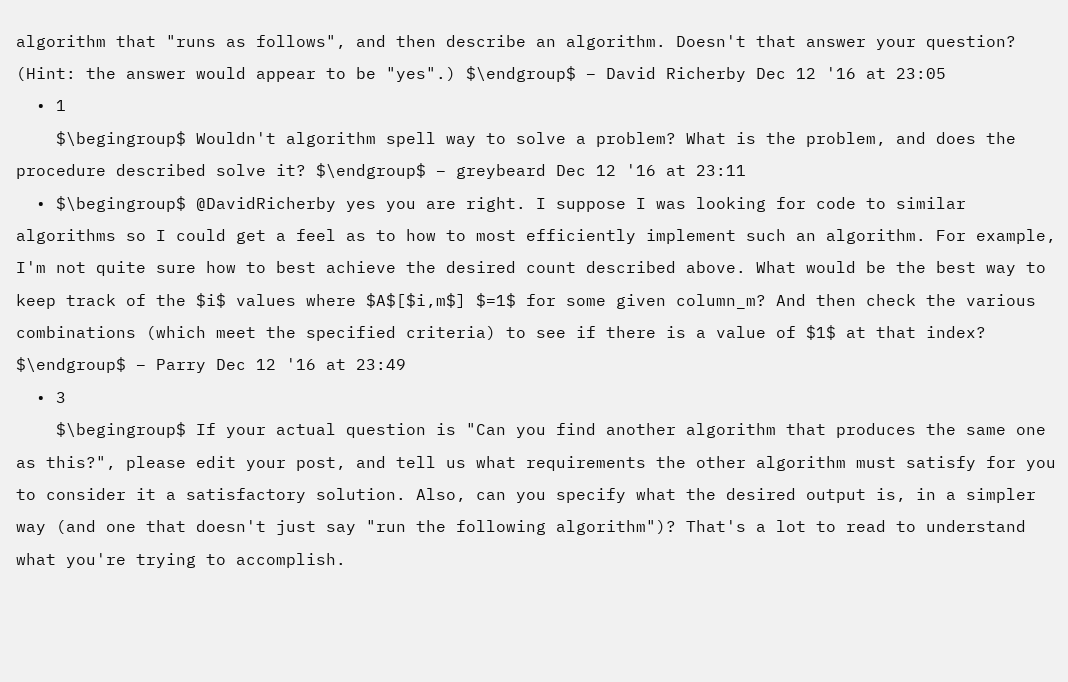algorithm that "runs as follows", and then describe an algorithm. Doesn't that answer your question? (Hint: the answer would appear to be "yes".) $\endgroup$ – David Richerby Dec 12 '16 at 23:05
  • 1
    $\begingroup$ Wouldn't algorithm spell way to solve a problem? What is the problem, and does the procedure described solve it? $\endgroup$ – greybeard Dec 12 '16 at 23:11
  • $\begingroup$ @DavidRicherby yes you are right. I suppose I was looking for code to similar algorithms so I could get a feel as to how to most efficiently implement such an algorithm. For example, I'm not quite sure how to best achieve the desired count described above. What would be the best way to keep track of the $i$ values where $A$[$i,m$] $=1$ for some given column_m? And then check the various combinations (which meet the specified criteria) to see if there is a value of $1$ at that index? $\endgroup$ – Parry Dec 12 '16 at 23:49
  • 3
    $\begingroup$ If your actual question is "Can you find another algorithm that produces the same one as this?", please edit your post, and tell us what requirements the other algorithm must satisfy for you to consider it a satisfactory solution. Also, can you specify what the desired output is, in a simpler way (and one that doesn't just say "run the following algorithm")? That's a lot to read to understand what you're trying to accomplish.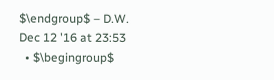$\endgroup$ – D.W. Dec 12 '16 at 23:53
  • $\begingroup$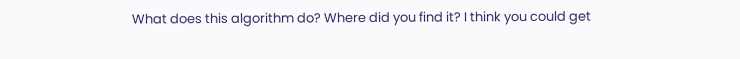What does this algorithm do? Where did you find it? I think you could get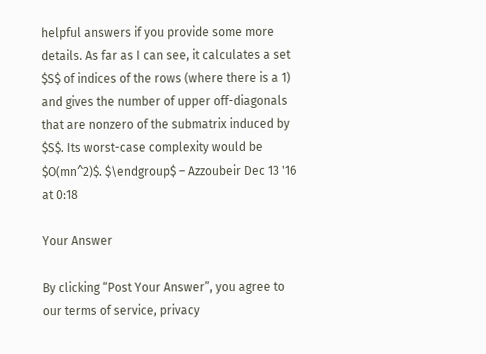helpful answers if you provide some more details. As far as I can see, it calculates a set $S$ of indices of the rows (where there is a 1) and gives the number of upper off-diagonals that are nonzero of the submatrix induced by $S$. Its worst-case complexity would be $O(mn^2)$. $\endgroup$ – Azzoubeir Dec 13 '16 at 0:18

Your Answer

By clicking “Post Your Answer”, you agree to our terms of service, privacy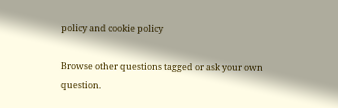policy and cookie policy

Browse other questions tagged or ask your own question.